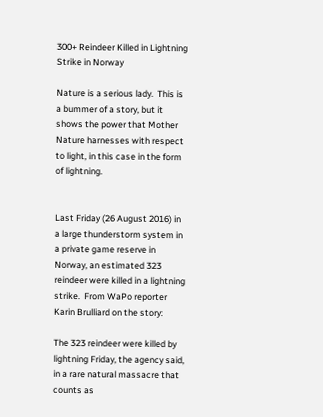300+ Reindeer Killed in Lightning Strike in Norway

Nature is a serious lady.  This is a bummer of a story, but it shows the power that Mother Nature harnesses with respect to light, in this case in the form of lightning.


Last Friday (26 August 2016) in a large thunderstorm system in a private game reserve in Norway, an estimated 323 reindeer were killed in a lightning strike.  From WaPo reporter Karin Brulliard on the story:

The 323 reindeer were killed by lightning Friday, the agency said, in a rare natural massacre that counts as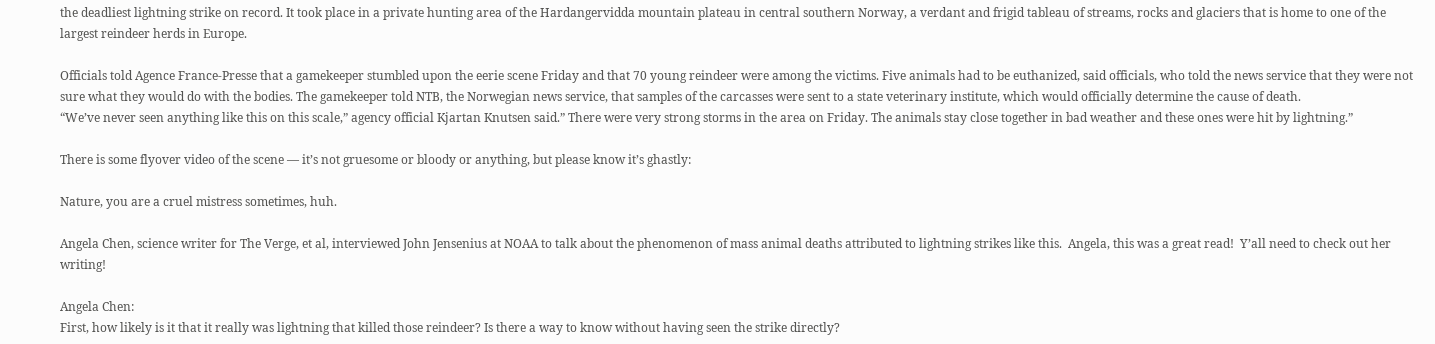the deadliest lightning strike on record. It took place in a private hunting area of the Hardangervidda mountain plateau in central southern Norway, a verdant and frigid tableau of streams, rocks and glaciers that is home to one of the largest reindeer herds in Europe.

Officials told Agence France-Presse that a gamekeeper stumbled upon the eerie scene Friday and that 70 young reindeer were among the victims. Five animals had to be euthanized, said officials, who told the news service that they were not sure what they would do with the bodies. The gamekeeper told NTB, the Norwegian news service, that samples of the carcasses were sent to a state veterinary institute, which would officially determine the cause of death.
“We’ve never seen anything like this on this scale,” agency official Kjartan Knutsen said.” There were very strong storms in the area on Friday. The animals stay close together in bad weather and these ones were hit by lightning.”

There is some flyover video of the scene — it’s not gruesome or bloody or anything, but please know it’s ghastly:

Nature, you are a cruel mistress sometimes, huh.

Angela Chen, science writer for The Verge, et al, interviewed John Jensenius at NOAA to talk about the phenomenon of mass animal deaths attributed to lightning strikes like this.  Angela, this was a great read!  Y’all need to check out her writing!

Angela Chen:
First, how likely is it that it really was lightning that killed those reindeer? Is there a way to know without having seen the strike directly?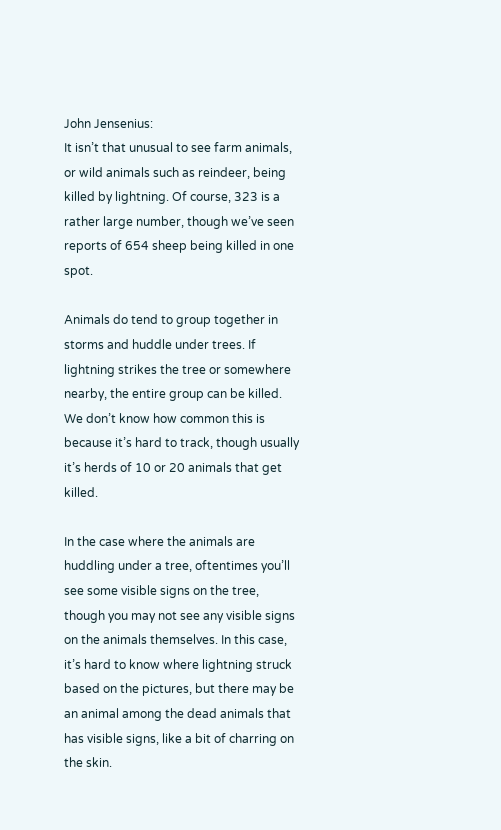John Jensenius:
It isn’t that unusual to see farm animals, or wild animals such as reindeer, being killed by lightning. Of course, 323 is a rather large number, though we’ve seen reports of 654 sheep being killed in one spot.

Animals do tend to group together in storms and huddle under trees. If lightning strikes the tree or somewhere nearby, the entire group can be killed. We don’t know how common this is because it’s hard to track, though usually it’s herds of 10 or 20 animals that get killed.

In the case where the animals are huddling under a tree, oftentimes you’ll see some visible signs on the tree, though you may not see any visible signs on the animals themselves. In this case, it’s hard to know where lightning struck based on the pictures, but there may be an animal among the dead animals that has visible signs, like a bit of charring on the skin.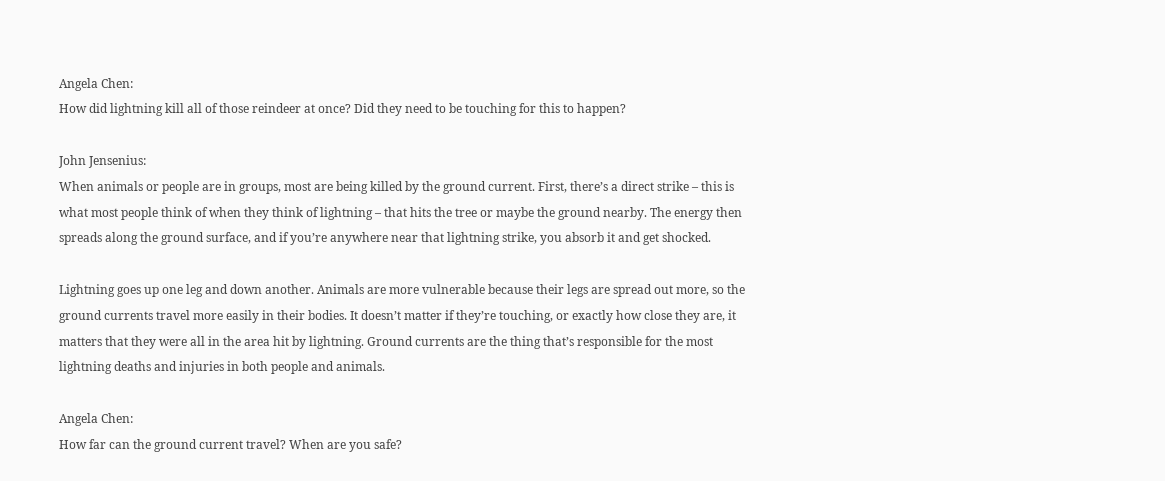Angela Chen:
How did lightning kill all of those reindeer at once? Did they need to be touching for this to happen?

John Jensenius:
When animals or people are in groups, most are being killed by the ground current. First, there’s a direct strike – this is what most people think of when they think of lightning – that hits the tree or maybe the ground nearby. The energy then spreads along the ground surface, and if you’re anywhere near that lightning strike, you absorb it and get shocked.

Lightning goes up one leg and down another. Animals are more vulnerable because their legs are spread out more, so the ground currents travel more easily in their bodies. It doesn’t matter if they’re touching, or exactly how close they are, it matters that they were all in the area hit by lightning. Ground currents are the thing that’s responsible for the most lightning deaths and injuries in both people and animals.

Angela Chen:
How far can the ground current travel? When are you safe?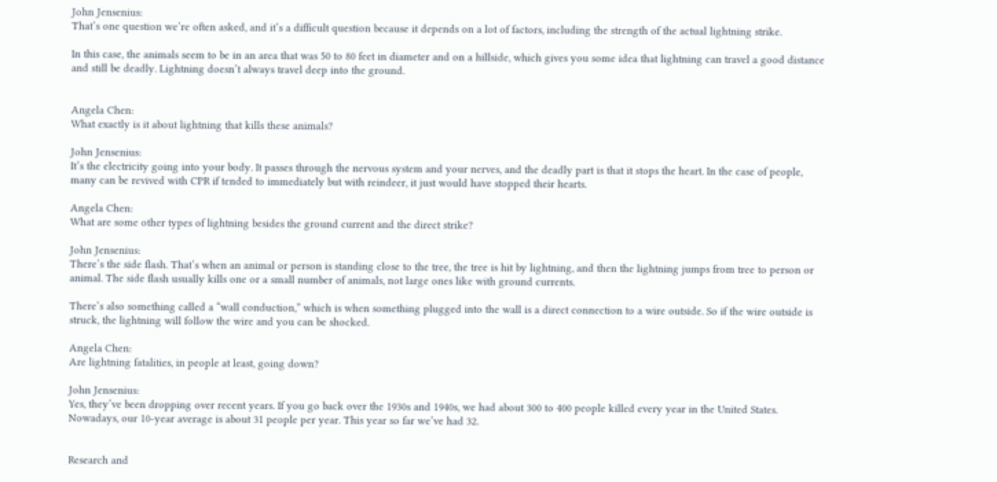John Jensenius:
That’s one question we’re often asked, and it’s a difficult question because it depends on a lot of factors, including the strength of the actual lightning strike.

In this case, the animals seem to be in an area that was 50 to 80 feet in diameter and on a hillside, which gives you some idea that lightning can travel a good distance and still be deadly. Lightning doesn’t always travel deep into the ground.


Angela Chen:
What exactly is it about lightning that kills these animals?

John Jensenius:
It’s the electricity going into your body. It passes through the nervous system and your nerves, and the deadly part is that it stops the heart. In the case of people, many can be revived with CPR if tended to immediately but with reindeer, it just would have stopped their hearts.

Angela Chen:
What are some other types of lightning besides the ground current and the direct strike?

John Jensenius:
There’s the side flash. That’s when an animal or person is standing close to the tree, the tree is hit by lightning, and then the lightning jumps from tree to person or animal. The side flash usually kills one or a small number of animals, not large ones like with ground currents.

There’s also something called a “wall conduction,” which is when something plugged into the wall is a direct connection to a wire outside. So if the wire outside is struck, the lightning will follow the wire and you can be shocked.

Angela Chen:
Are lightning fatalities, in people at least, going down?

John Jensenius:
Yes, they’ve been dropping over recent years. If you go back over the 1930s and 1940s, we had about 300 to 400 people killed every year in the United States. Nowadays, our 10-year average is about 31 people per year. This year so far we’ve had 32.


Research and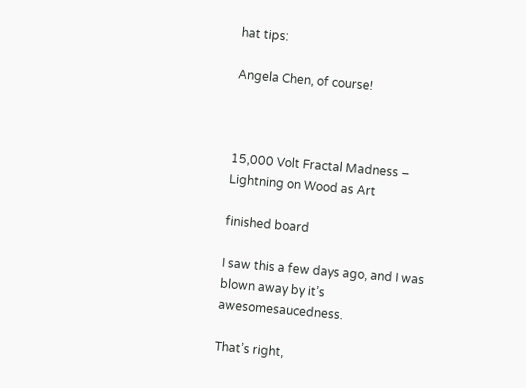hat tips:

Angela Chen, of course!



15,000 Volt Fractal Madness – Lightning on Wood as Art

finished board

I saw this a few days ago, and I was blown away by it’s awesomesaucedness.

That’s right,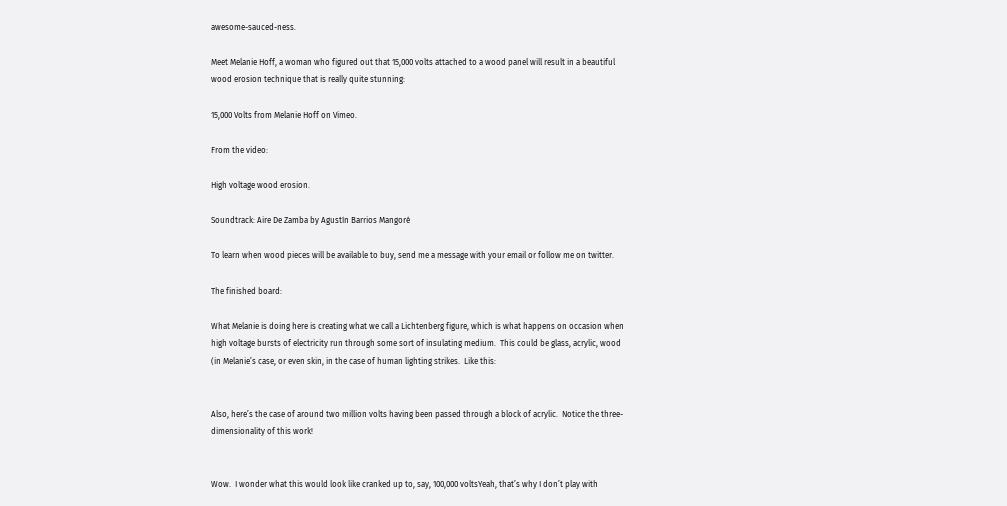awesome-sauced-ness.

Meet Melanie Hoff, a woman who figured out that 15,000 volts attached to a wood panel will result in a beautiful wood erosion technique that is really quite stunning:

15,000 Volts from Melanie Hoff on Vimeo.

From the video:

High voltage wood erosion.

Soundtrack: Aire De Zamba by Agustín Barrios Mangoré

To learn when wood pieces will be available to buy, send me a message with your email or follow me on twitter.

The finished board:

What Melanie is doing here is creating what we call a Lichtenberg figure, which is what happens on occasion when high voltage bursts of electricity run through some sort of insulating medium.  This could be glass, acrylic, wood (in Melanie’s case, or even skin, in the case of human lighting strikes.  Like this:


Also, here’s the case of around two million volts having been passed through a block of acrylic.  Notice the three-dimensionality of this work!


Wow.  I wonder what this would look like cranked up to, say, 100,000 voltsYeah, that’s why I don’t play with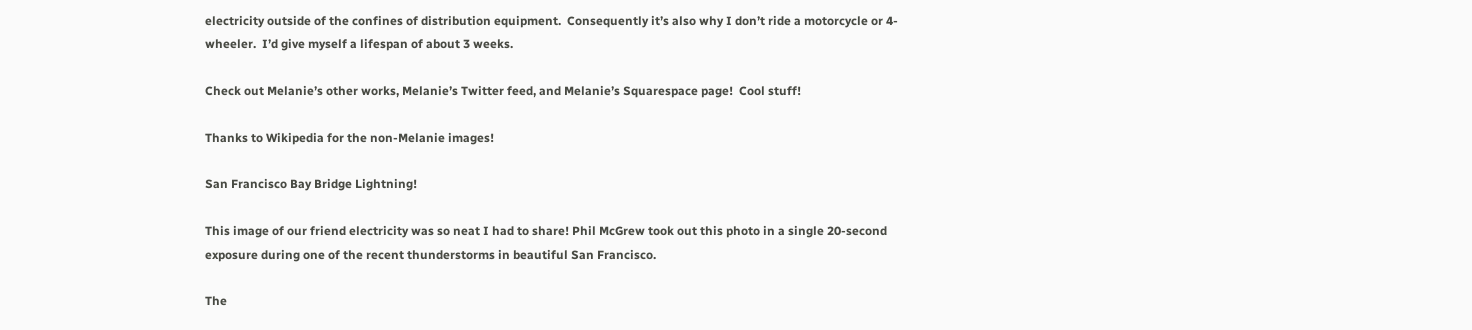electricity outside of the confines of distribution equipment.  Consequently it’s also why I don’t ride a motorcycle or 4-wheeler.  I’d give myself a lifespan of about 3 weeks.

Check out Melanie’s other works, Melanie’s Twitter feed, and Melanie’s Squarespace page!  Cool stuff!

Thanks to Wikipedia for the non-Melanie images!

San Francisco Bay Bridge Lightning!

This image of our friend electricity was so neat I had to share! Phil McGrew took out this photo in a single 20-second exposure during one of the recent thunderstorms in beautiful San Francisco.

The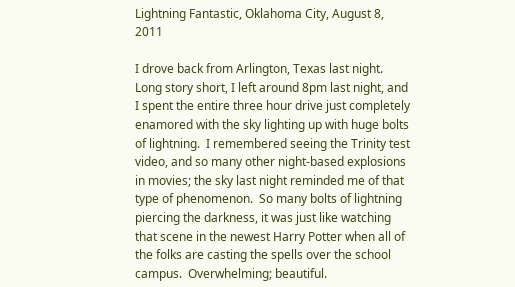Lightning Fantastic, Oklahoma City, August 8, 2011

I drove back from Arlington, Texas last night.  Long story short, I left around 8pm last night, and I spent the entire three hour drive just completely enamored with the sky lighting up with huge bolts of lightning.  I remembered seeing the Trinity test video, and so many other night-based explosions in movies; the sky last night reminded me of that type of phenomenon.  So many bolts of lightning piercing the darkness, it was just like watching that scene in the newest Harry Potter when all of the folks are casting the spells over the school campus.  Overwhelming; beautiful.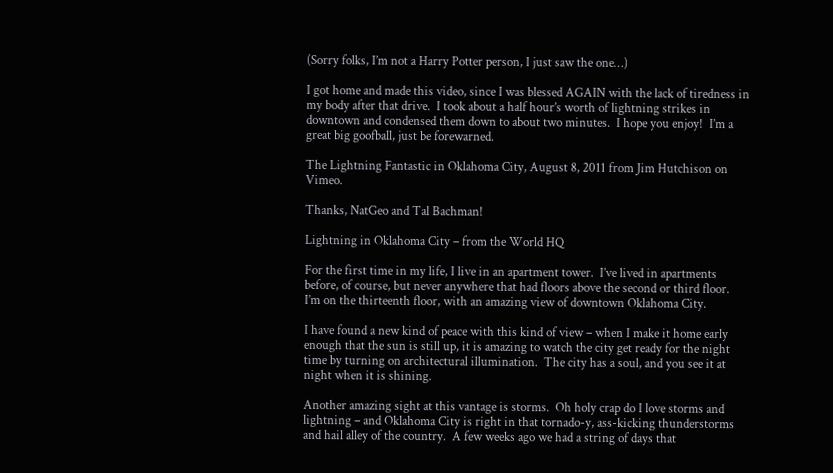(Sorry folks, I’m not a Harry Potter person, I just saw the one…)

I got home and made this video, since I was blessed AGAIN with the lack of tiredness in my body after that drive.  I took about a half hour’s worth of lightning strikes in downtown and condensed them down to about two minutes.  I hope you enjoy!  I’m a great big goofball, just be forewarned.

The Lightning Fantastic in Oklahoma City, August 8, 2011 from Jim Hutchison on Vimeo.

Thanks, NatGeo and Tal Bachman!

Lightning in Oklahoma City – from the World HQ

For the first time in my life, I live in an apartment tower.  I’ve lived in apartments before, of course, but never anywhere that had floors above the second or third floor.  I’m on the thirteenth floor, with an amazing view of downtown Oklahoma City.

I have found a new kind of peace with this kind of view – when I make it home early enough that the sun is still up, it is amazing to watch the city get ready for the night time by turning on architectural illumination.  The city has a soul, and you see it at night when it is shining.

Another amazing sight at this vantage is storms.  Oh holy crap do I love storms and lightning – and Oklahoma City is right in that tornado-y, ass-kicking thunderstorms and hail alley of the country.  A few weeks ago we had a string of days that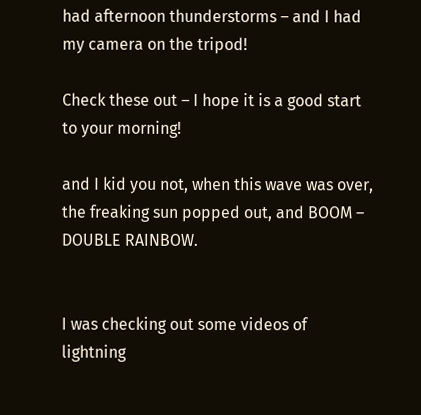had afternoon thunderstorms – and I had my camera on the tripod!

Check these out – I hope it is a good start to your morning!

and I kid you not, when this wave was over, the freaking sun popped out, and BOOM – DOUBLE RAINBOW.


I was checking out some videos of lightning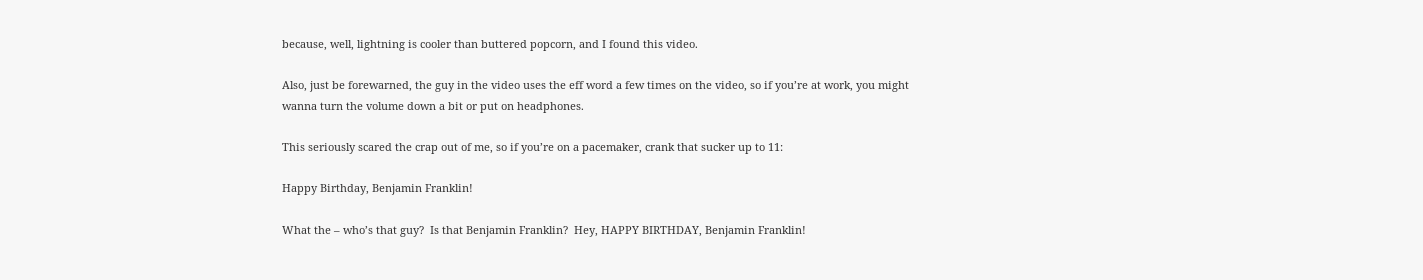because, well, lightning is cooler than buttered popcorn, and I found this video.

Also, just be forewarned, the guy in the video uses the eff word a few times on the video, so if you’re at work, you might wanna turn the volume down a bit or put on headphones.

This seriously scared the crap out of me, so if you’re on a pacemaker, crank that sucker up to 11:

Happy Birthday, Benjamin Franklin!

What the – who’s that guy?  Is that Benjamin Franklin?  Hey, HAPPY BIRTHDAY, Benjamin Franklin!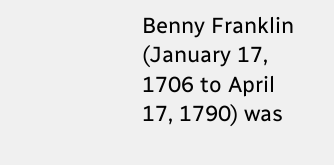Benny Franklin (January 17, 1706 to April 17, 1790) was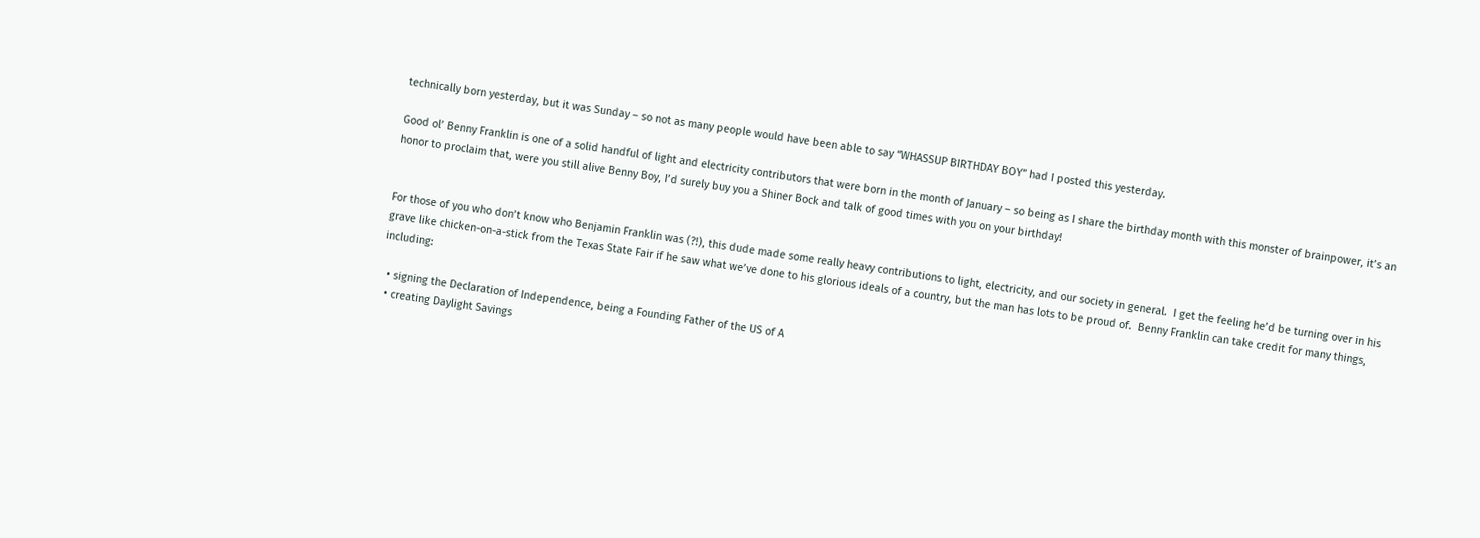technically born yesterday, but it was Sunday – so not as many people would have been able to say “WHASSUP BIRTHDAY BOY” had I posted this yesterday.

Good ol’ Benny Franklin is one of a solid handful of light and electricity contributors that were born in the month of January – so being as I share the birthday month with this monster of brainpower, it’s an honor to proclaim that, were you still alive Benny Boy, I’d surely buy you a Shiner Bock and talk of good times with you on your birthday!


For those of you who don’t know who Benjamin Franklin was (?!), this dude made some really heavy contributions to light, electricity, and our society in general.  I get the feeling he’d be turning over in his grave like chicken-on-a-stick from the Texas State Fair if he saw what we’ve done to his glorious ideals of a country, but the man has lots to be proud of.  Benny Franklin can take credit for many things, including:

  • signing the Declaration of Independence, being a Founding Father of the US of A
  • creating Daylight Savings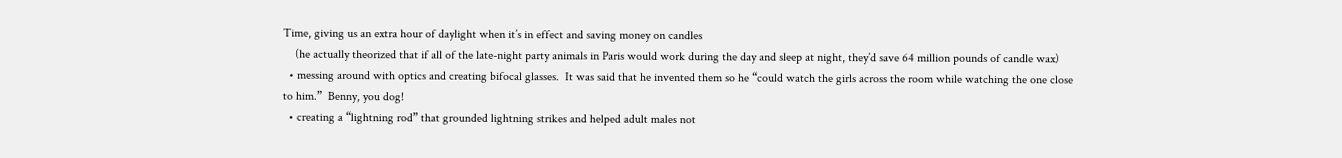Time, giving us an extra hour of daylight when it’s in effect and saving money on candles
    (he actually theorized that if all of the late-night party animals in Paris would work during the day and sleep at night, they’d save 64 million pounds of candle wax)
  • messing around with optics and creating bifocal glasses.  It was said that he invented them so he “could watch the girls across the room while watching the one close to him.”  Benny, you dog!
  • creating a “lightning rod” that grounded lightning strikes and helped adult males not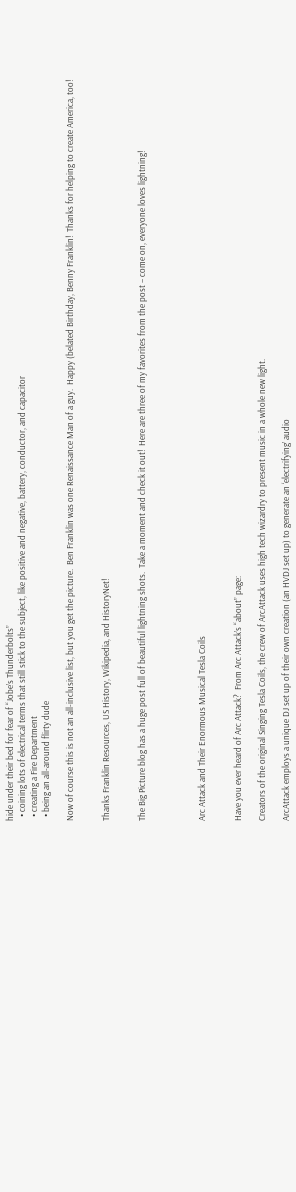hide under their bed for fear of “Jobe’s Thunderbolts”
  • coining lots of electrical terms that still stick to the subject, like positive and negative, battery, conductor, and capacitor
  • creating a Fire Department
  • being an all-around flirty dude

Now of course this is not an all-inclusive list, but you get the picture.  Ben Franklin was one Renaissance Man of a guy.  Happy (belated Birthday, Benny Franklin!  Thanks for helping to create America, too!


Thanks Franklin Resources, US History, Wikipedia, and HistoryNet!


The Big Picture blog has a huge post full of beautiful lightning shots.  Take a moment and check it out!  Here are three of my favorites from the post – come on, everyone loves lightning!




Arc Attack and Their Enormous Musical Tesla Coils


Have you ever heard of Arc Attack?  From Arc Attack’s “about” page:

Creators of the original Singing Tesla Coils, the crew of ArcAttack uses high tech wizardry to present music in a whole new light.

ArcAttack employs a unique DJ set up of their own creation (an HVDJ set up) to generate an ‘electrifying’ audio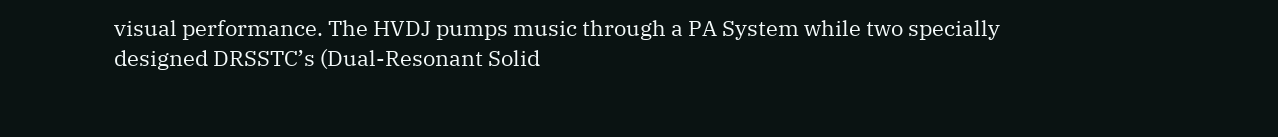visual performance. The HVDJ pumps music through a PA System while two specially designed DRSSTC’s (Dual-Resonant Solid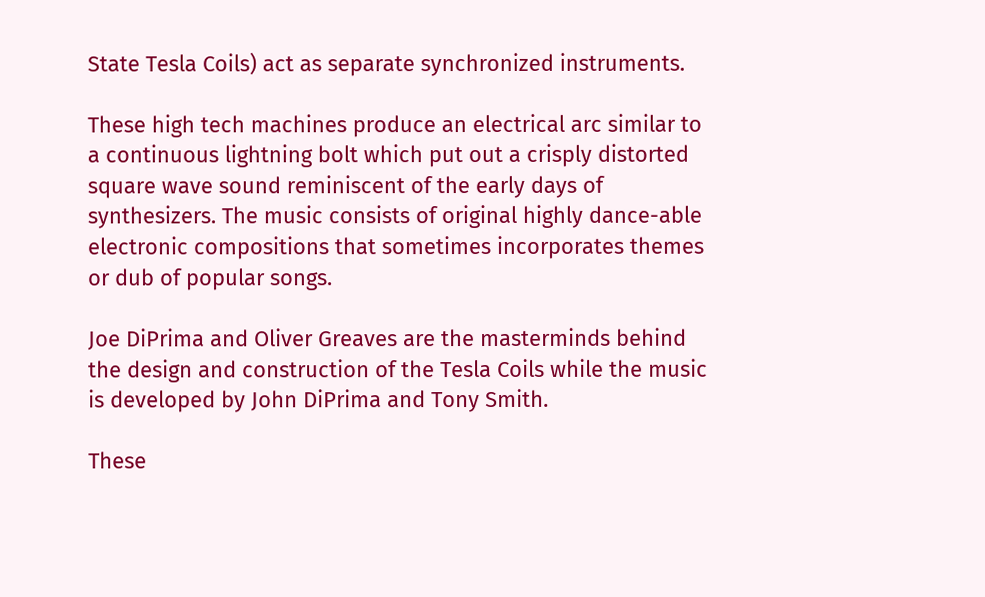State Tesla Coils) act as separate synchronized instruments.

These high tech machines produce an electrical arc similar to a continuous lightning bolt which put out a crisply distorted square wave sound reminiscent of the early days of synthesizers. The music consists of original highly dance-able electronic compositions that sometimes incorporates themes or dub of popular songs.

Joe DiPrima and Oliver Greaves are the masterminds behind the design and construction of the Tesla Coils while the music is developed by John DiPrima and Tony Smith.

These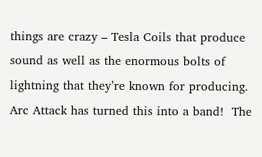things are crazy – Tesla Coils that produce sound as well as the enormous bolts of lightning that they’re known for producing.  Arc Attack has turned this into a band!  The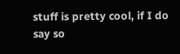stuff is pretty cool, if I do say so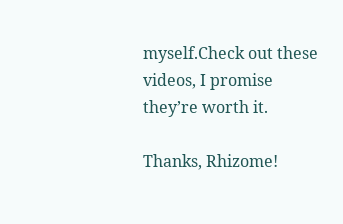myself.Check out these videos, I promise they’re worth it.

Thanks, Rhizome!